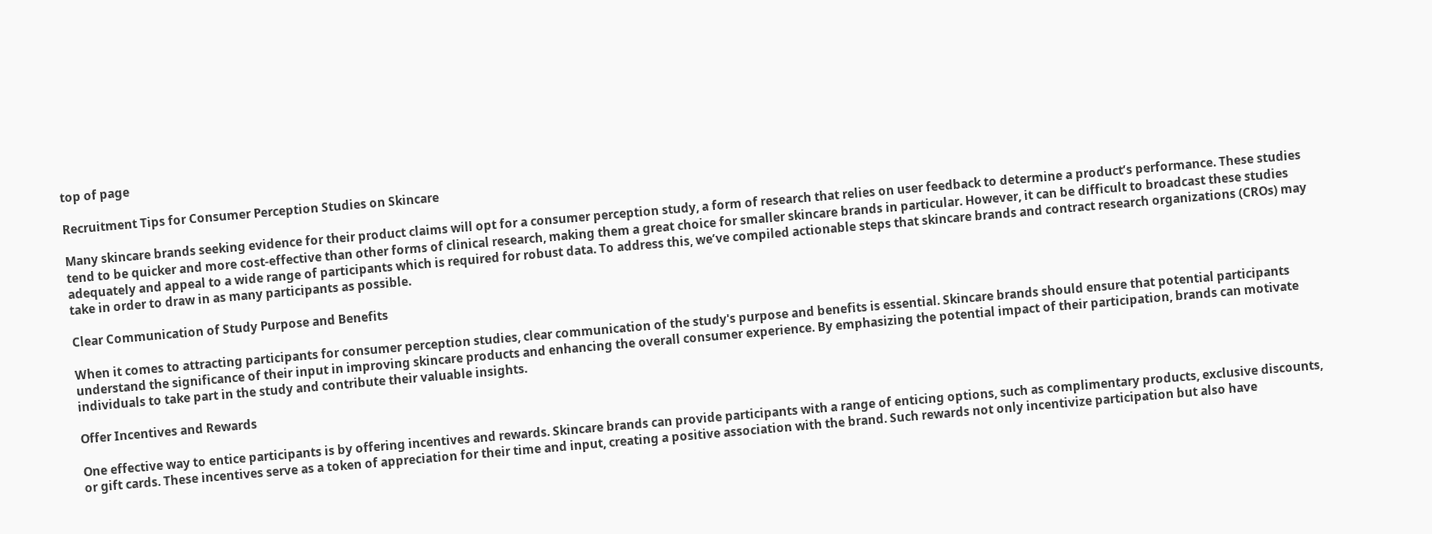top of page

Recruitment Tips for Consumer Perception Studies on Skincare

Many skincare brands seeking evidence for their product claims will opt for a consumer perception study, a form of research that relies on user feedback to determine a product’s performance. These studies tend to be quicker and more cost-effective than other forms of clinical research, making them a great choice for smaller skincare brands in particular. However, it can be difficult to broadcast these studies adequately and appeal to a wide range of participants which is required for robust data. To address this, we’ve compiled actionable steps that skincare brands and contract research organizations (CROs) may take in order to draw in as many participants as possible.

Clear Communication of Study Purpose and Benefits

When it comes to attracting participants for consumer perception studies, clear communication of the study's purpose and benefits is essential. Skincare brands should ensure that potential participants understand the significance of their input in improving skincare products and enhancing the overall consumer experience. By emphasizing the potential impact of their participation, brands can motivate individuals to take part in the study and contribute their valuable insights.

Offer Incentives and Rewards

One effective way to entice participants is by offering incentives and rewards. Skincare brands can provide participants with a range of enticing options, such as complimentary products, exclusive discounts, or gift cards. These incentives serve as a token of appreciation for their time and input, creating a positive association with the brand. Such rewards not only incentivize participation but also have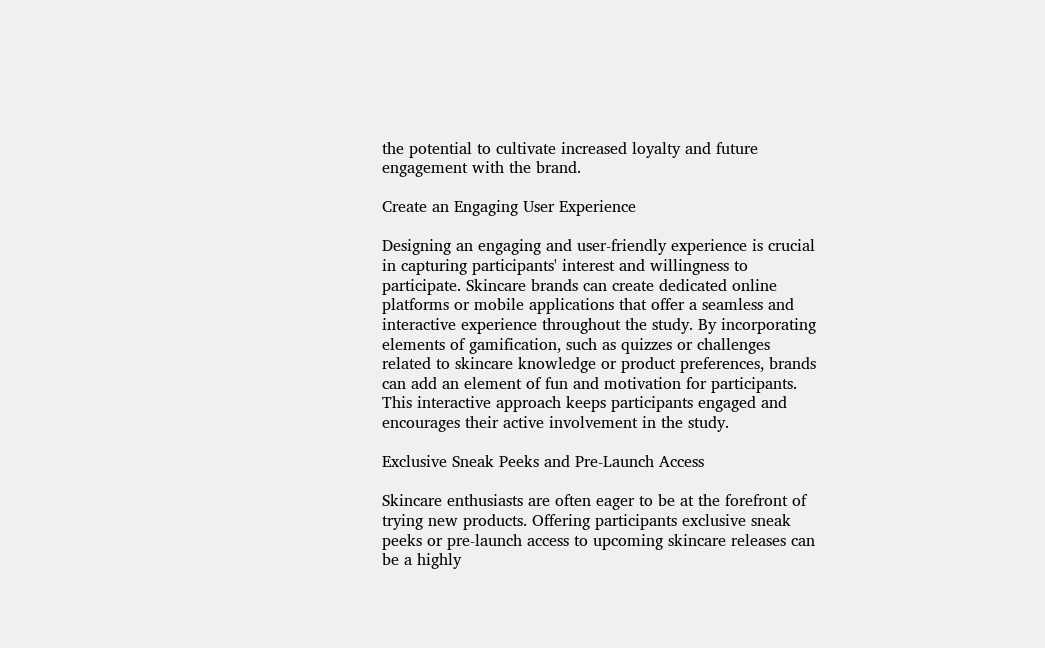the potential to cultivate increased loyalty and future engagement with the brand.

Create an Engaging User Experience

Designing an engaging and user-friendly experience is crucial in capturing participants' interest and willingness to participate. Skincare brands can create dedicated online platforms or mobile applications that offer a seamless and interactive experience throughout the study. By incorporating elements of gamification, such as quizzes or challenges related to skincare knowledge or product preferences, brands can add an element of fun and motivation for participants. This interactive approach keeps participants engaged and encourages their active involvement in the study.

Exclusive Sneak Peeks and Pre-Launch Access

Skincare enthusiasts are often eager to be at the forefront of trying new products. Offering participants exclusive sneak peeks or pre-launch access to upcoming skincare releases can be a highly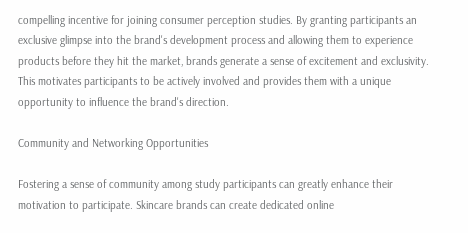compelling incentive for joining consumer perception studies. By granting participants an exclusive glimpse into the brand's development process and allowing them to experience products before they hit the market, brands generate a sense of excitement and exclusivity. This motivates participants to be actively involved and provides them with a unique opportunity to influence the brand's direction.

Community and Networking Opportunities

Fostering a sense of community among study participants can greatly enhance their motivation to participate. Skincare brands can create dedicated online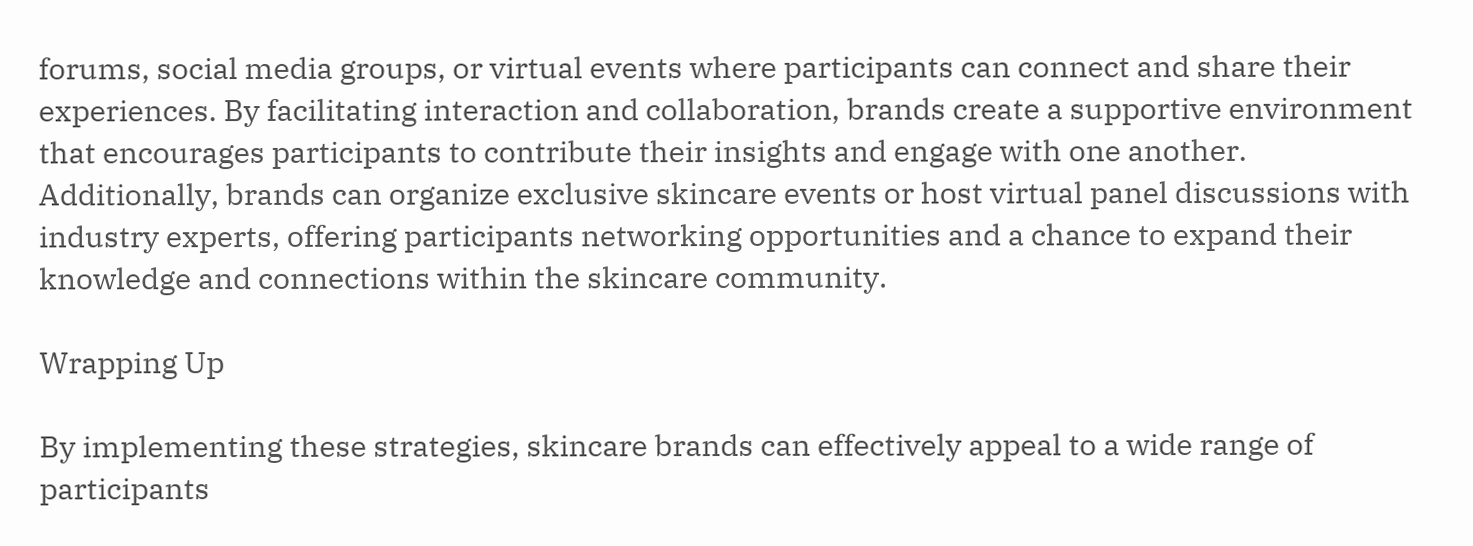forums, social media groups, or virtual events where participants can connect and share their experiences. By facilitating interaction and collaboration, brands create a supportive environment that encourages participants to contribute their insights and engage with one another. Additionally, brands can organize exclusive skincare events or host virtual panel discussions with industry experts, offering participants networking opportunities and a chance to expand their knowledge and connections within the skincare community.

Wrapping Up

By implementing these strategies, skincare brands can effectively appeal to a wide range of participants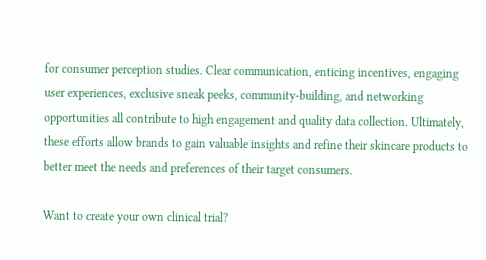for consumer perception studies. Clear communication, enticing incentives, engaging user experiences, exclusive sneak peeks, community-building, and networking opportunities all contribute to high engagement and quality data collection. Ultimately, these efforts allow brands to gain valuable insights and refine their skincare products to better meet the needs and preferences of their target consumers.

Want to create your own clinical trial?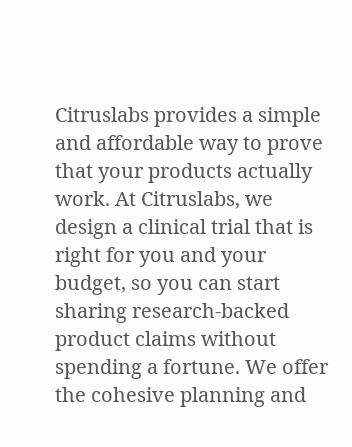Citruslabs provides a simple and affordable way to prove that your products actually work. At Citruslabs, we design a clinical trial that is right for you and your budget, so you can start sharing research-backed product claims without spending a fortune. We offer the cohesive planning and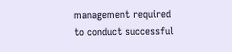management required to conduct successful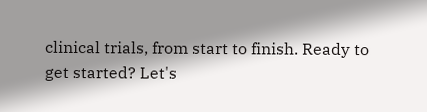clinical trials, from start to finish. Ready to get started? Let's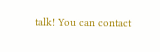talk! You can contact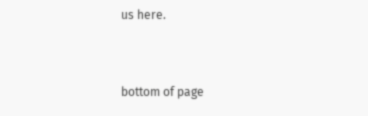us here.


bottom of page